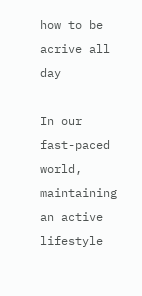how to be acrive all day

In our fast-paced world, maintaining an active lifestyle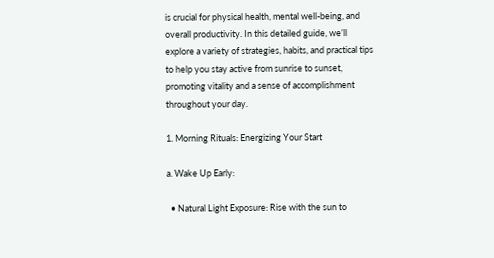is crucial for physical health, mental well-being, and overall productivity. In this detailed guide, we’ll explore a variety of strategies, habits, and practical tips to help you stay active from sunrise to sunset, promoting vitality and a sense of accomplishment throughout your day.

1. Morning Rituals: Energizing Your Start

a. Wake Up Early:

  • Natural Light Exposure: Rise with the sun to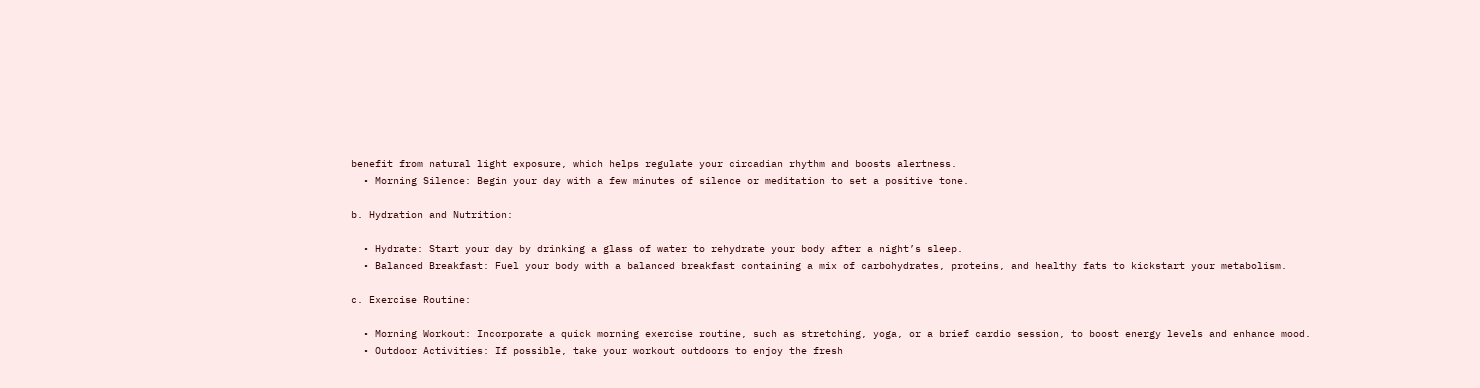benefit from natural light exposure, which helps regulate your circadian rhythm and boosts alertness.
  • Morning Silence: Begin your day with a few minutes of silence or meditation to set a positive tone.

b. Hydration and Nutrition:

  • Hydrate: Start your day by drinking a glass of water to rehydrate your body after a night’s sleep.
  • Balanced Breakfast: Fuel your body with a balanced breakfast containing a mix of carbohydrates, proteins, and healthy fats to kickstart your metabolism.

c. Exercise Routine:

  • Morning Workout: Incorporate a quick morning exercise routine, such as stretching, yoga, or a brief cardio session, to boost energy levels and enhance mood.
  • Outdoor Activities: If possible, take your workout outdoors to enjoy the fresh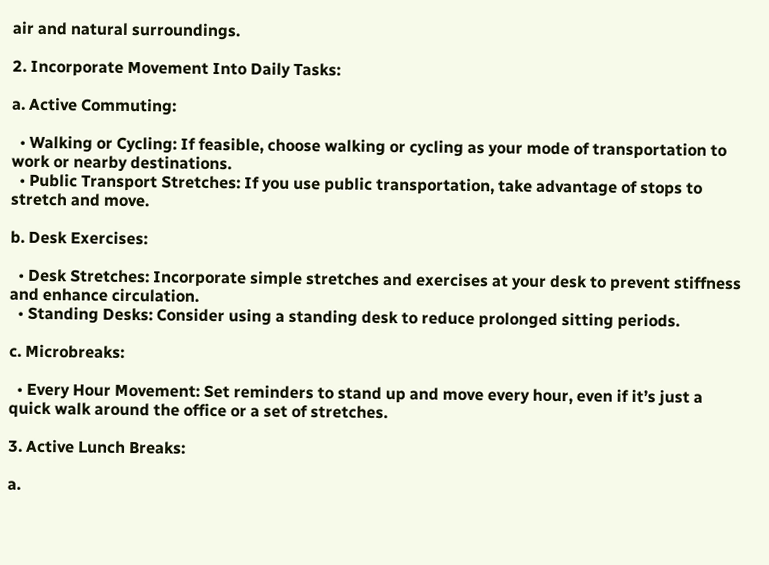air and natural surroundings.

2. Incorporate Movement Into Daily Tasks:

a. Active Commuting:

  • Walking or Cycling: If feasible, choose walking or cycling as your mode of transportation to work or nearby destinations.
  • Public Transport Stretches: If you use public transportation, take advantage of stops to stretch and move.

b. Desk Exercises:

  • Desk Stretches: Incorporate simple stretches and exercises at your desk to prevent stiffness and enhance circulation.
  • Standing Desks: Consider using a standing desk to reduce prolonged sitting periods.

c. Microbreaks:

  • Every Hour Movement: Set reminders to stand up and move every hour, even if it’s just a quick walk around the office or a set of stretches.

3. Active Lunch Breaks:

a.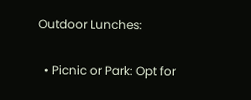Outdoor Lunches:

  • Picnic or Park: Opt for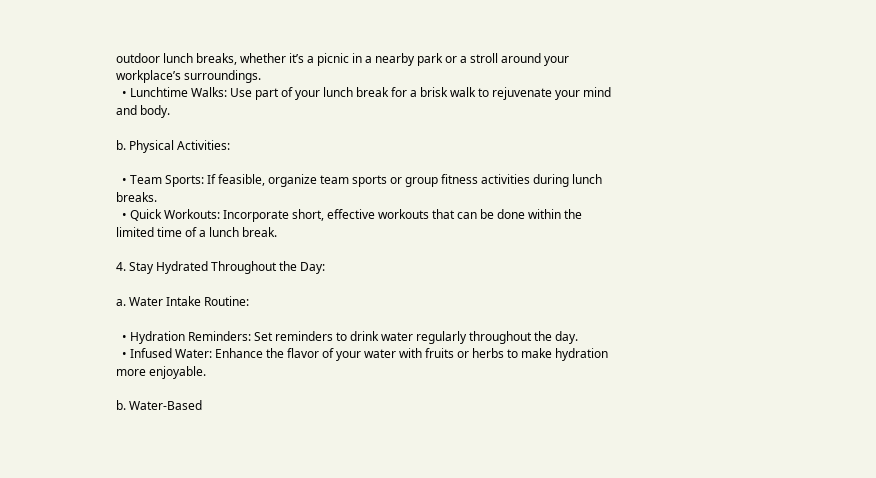outdoor lunch breaks, whether it’s a picnic in a nearby park or a stroll around your workplace’s surroundings.
  • Lunchtime Walks: Use part of your lunch break for a brisk walk to rejuvenate your mind and body.

b. Physical Activities:

  • Team Sports: If feasible, organize team sports or group fitness activities during lunch breaks.
  • Quick Workouts: Incorporate short, effective workouts that can be done within the limited time of a lunch break.

4. Stay Hydrated Throughout the Day:

a. Water Intake Routine:

  • Hydration Reminders: Set reminders to drink water regularly throughout the day.
  • Infused Water: Enhance the flavor of your water with fruits or herbs to make hydration more enjoyable.

b. Water-Based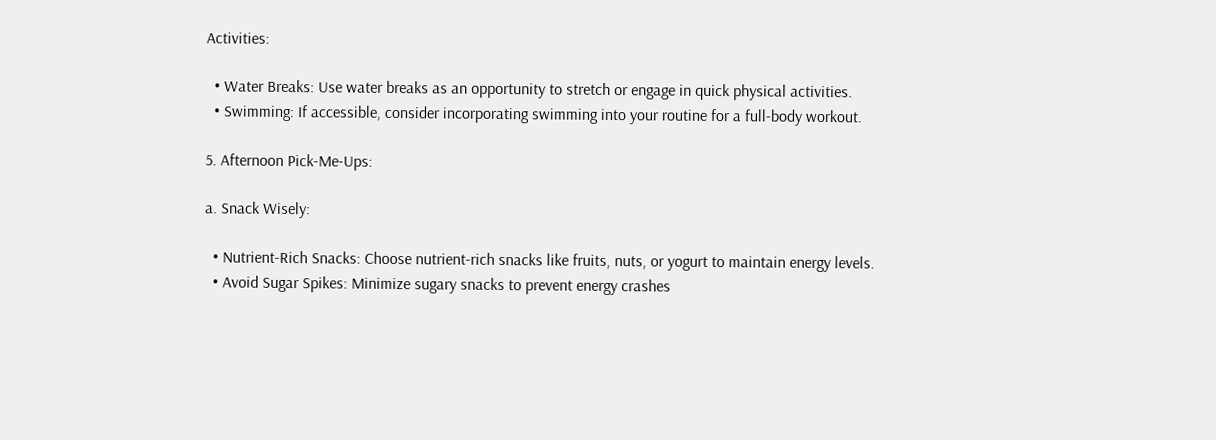Activities:

  • Water Breaks: Use water breaks as an opportunity to stretch or engage in quick physical activities.
  • Swimming: If accessible, consider incorporating swimming into your routine for a full-body workout.

5. Afternoon Pick-Me-Ups:

a. Snack Wisely:

  • Nutrient-Rich Snacks: Choose nutrient-rich snacks like fruits, nuts, or yogurt to maintain energy levels.
  • Avoid Sugar Spikes: Minimize sugary snacks to prevent energy crashes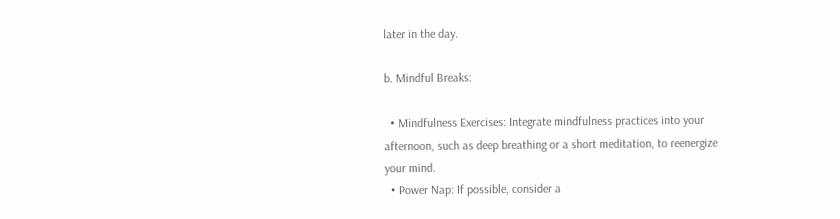later in the day.

b. Mindful Breaks:

  • Mindfulness Exercises: Integrate mindfulness practices into your afternoon, such as deep breathing or a short meditation, to reenergize your mind.
  • Power Nap: If possible, consider a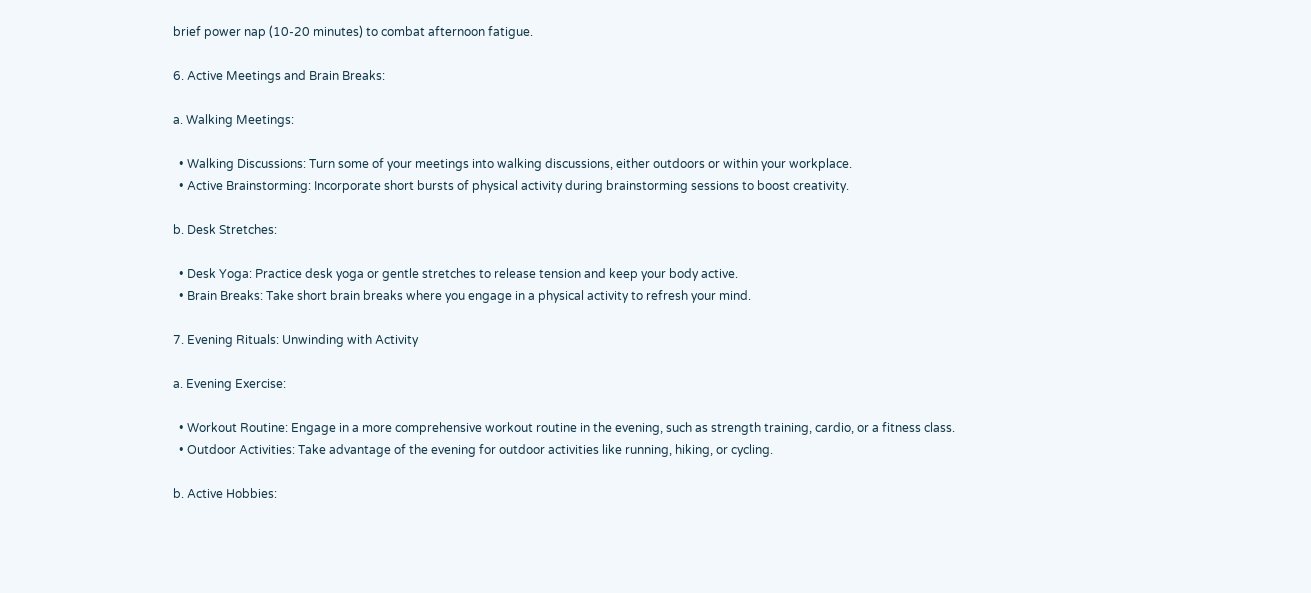brief power nap (10-20 minutes) to combat afternoon fatigue.

6. Active Meetings and Brain Breaks:

a. Walking Meetings:

  • Walking Discussions: Turn some of your meetings into walking discussions, either outdoors or within your workplace.
  • Active Brainstorming: Incorporate short bursts of physical activity during brainstorming sessions to boost creativity.

b. Desk Stretches:

  • Desk Yoga: Practice desk yoga or gentle stretches to release tension and keep your body active.
  • Brain Breaks: Take short brain breaks where you engage in a physical activity to refresh your mind.

7. Evening Rituals: Unwinding with Activity

a. Evening Exercise:

  • Workout Routine: Engage in a more comprehensive workout routine in the evening, such as strength training, cardio, or a fitness class.
  • Outdoor Activities: Take advantage of the evening for outdoor activities like running, hiking, or cycling.

b. Active Hobbies: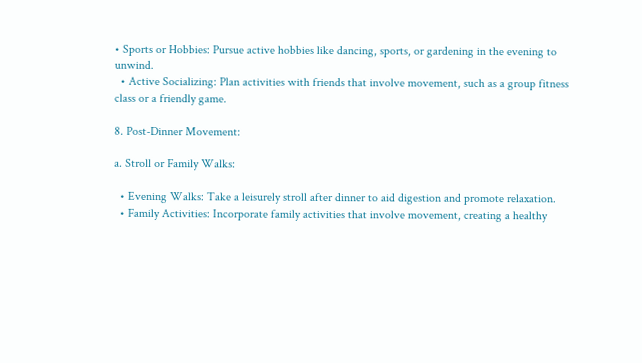• Sports or Hobbies: Pursue active hobbies like dancing, sports, or gardening in the evening to unwind.
  • Active Socializing: Plan activities with friends that involve movement, such as a group fitness class or a friendly game.

8. Post-Dinner Movement:

a. Stroll or Family Walks:

  • Evening Walks: Take a leisurely stroll after dinner to aid digestion and promote relaxation.
  • Family Activities: Incorporate family activities that involve movement, creating a healthy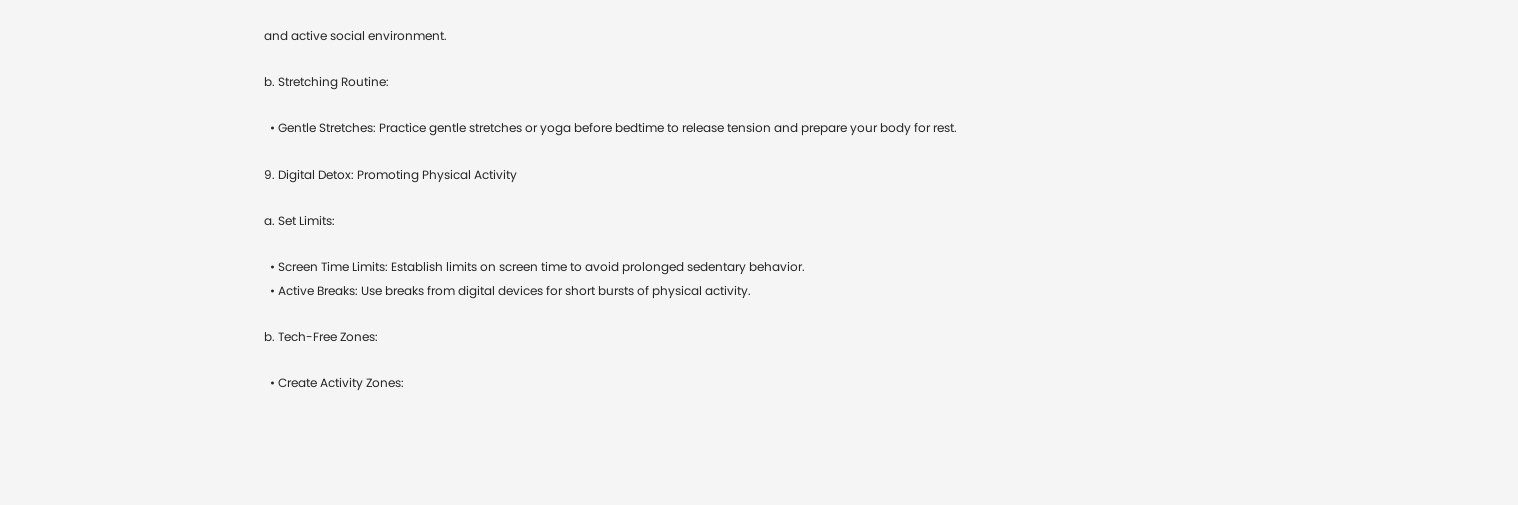and active social environment.

b. Stretching Routine:

  • Gentle Stretches: Practice gentle stretches or yoga before bedtime to release tension and prepare your body for rest.

9. Digital Detox: Promoting Physical Activity

a. Set Limits:

  • Screen Time Limits: Establish limits on screen time to avoid prolonged sedentary behavior.
  • Active Breaks: Use breaks from digital devices for short bursts of physical activity.

b. Tech-Free Zones:

  • Create Activity Zones: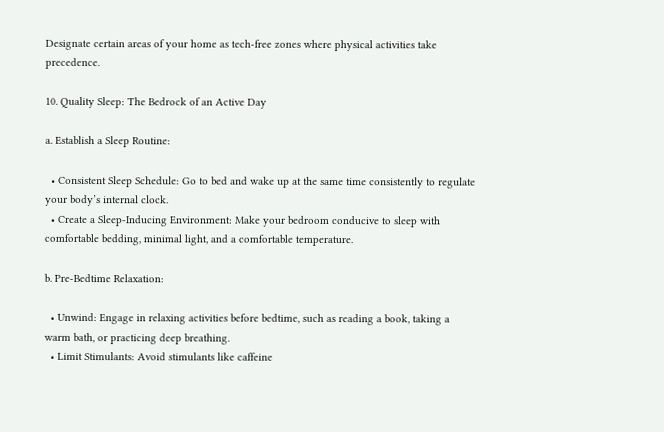Designate certain areas of your home as tech-free zones where physical activities take precedence.

10. Quality Sleep: The Bedrock of an Active Day

a. Establish a Sleep Routine:

  • Consistent Sleep Schedule: Go to bed and wake up at the same time consistently to regulate your body’s internal clock.
  • Create a Sleep-Inducing Environment: Make your bedroom conducive to sleep with comfortable bedding, minimal light, and a comfortable temperature.

b. Pre-Bedtime Relaxation:

  • Unwind: Engage in relaxing activities before bedtime, such as reading a book, taking a warm bath, or practicing deep breathing.
  • Limit Stimulants: Avoid stimulants like caffeine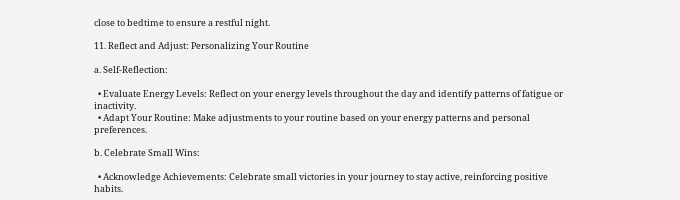close to bedtime to ensure a restful night.

11. Reflect and Adjust: Personalizing Your Routine

a. Self-Reflection:

  • Evaluate Energy Levels: Reflect on your energy levels throughout the day and identify patterns of fatigue or inactivity.
  • Adapt Your Routine: Make adjustments to your routine based on your energy patterns and personal preferences.

b. Celebrate Small Wins:

  • Acknowledge Achievements: Celebrate small victories in your journey to stay active, reinforcing positive habits.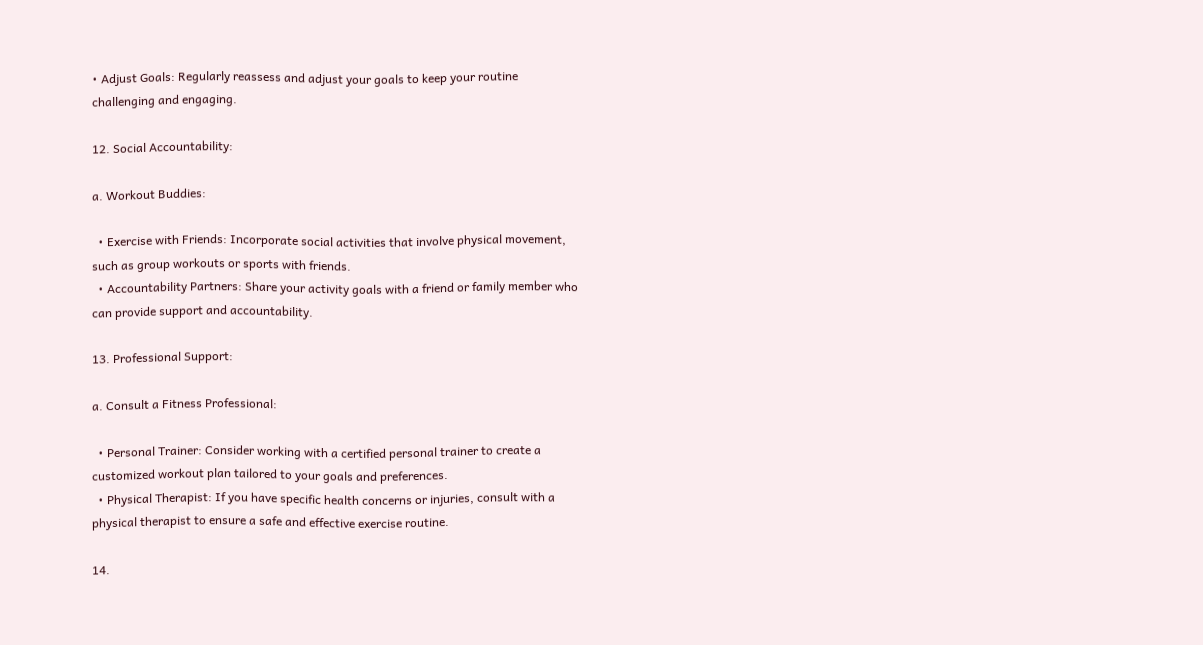• Adjust Goals: Regularly reassess and adjust your goals to keep your routine challenging and engaging.

12. Social Accountability:

a. Workout Buddies:

  • Exercise with Friends: Incorporate social activities that involve physical movement, such as group workouts or sports with friends.
  • Accountability Partners: Share your activity goals with a friend or family member who can provide support and accountability.

13. Professional Support:

a. Consult a Fitness Professional:

  • Personal Trainer: Consider working with a certified personal trainer to create a customized workout plan tailored to your goals and preferences.
  • Physical Therapist: If you have specific health concerns or injuries, consult with a physical therapist to ensure a safe and effective exercise routine.

14.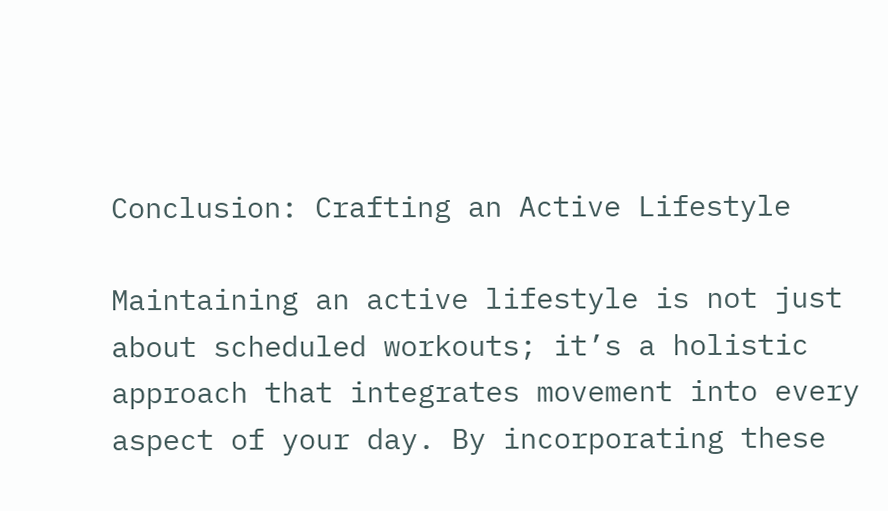Conclusion: Crafting an Active Lifestyle

Maintaining an active lifestyle is not just about scheduled workouts; it’s a holistic approach that integrates movement into every aspect of your day. By incorporating these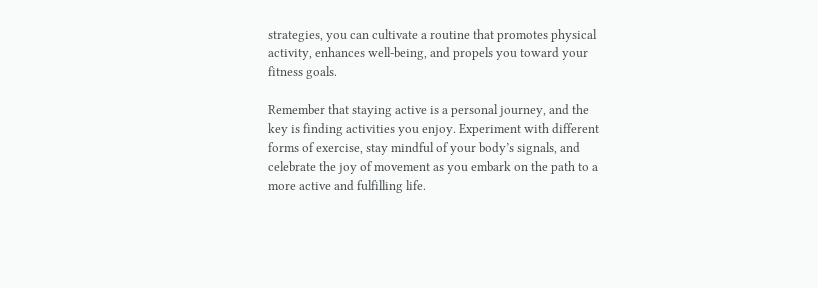strategies, you can cultivate a routine that promotes physical activity, enhances well-being, and propels you toward your fitness goals.

Remember that staying active is a personal journey, and the key is finding activities you enjoy. Experiment with different forms of exercise, stay mindful of your body’s signals, and celebrate the joy of movement as you embark on the path to a more active and fulfilling life.